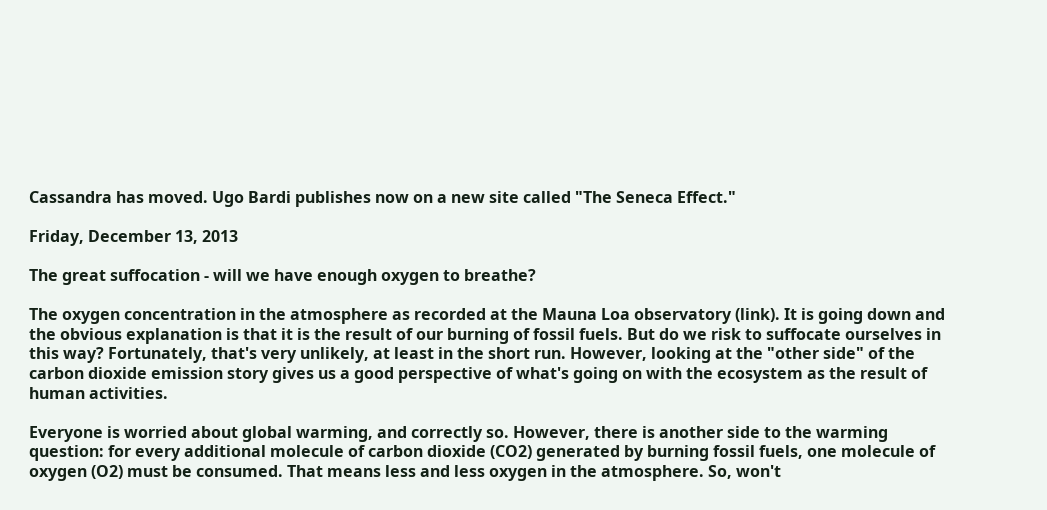Cassandra has moved. Ugo Bardi publishes now on a new site called "The Seneca Effect."

Friday, December 13, 2013

The great suffocation - will we have enough oxygen to breathe?

The oxygen concentration in the atmosphere as recorded at the Mauna Loa observatory (link). It is going down and the obvious explanation is that it is the result of our burning of fossil fuels. But do we risk to suffocate ourselves in this way? Fortunately, that's very unlikely, at least in the short run. However, looking at the "other side" of the carbon dioxide emission story gives us a good perspective of what's going on with the ecosystem as the result of human activities.

Everyone is worried about global warming, and correctly so. However, there is another side to the warming question: for every additional molecule of carbon dioxide (CO2) generated by burning fossil fuels, one molecule of oxygen (O2) must be consumed. That means less and less oxygen in the atmosphere. So, won't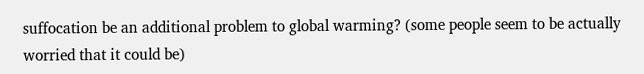suffocation be an additional problem to global warming? (some people seem to be actually worried that it could be)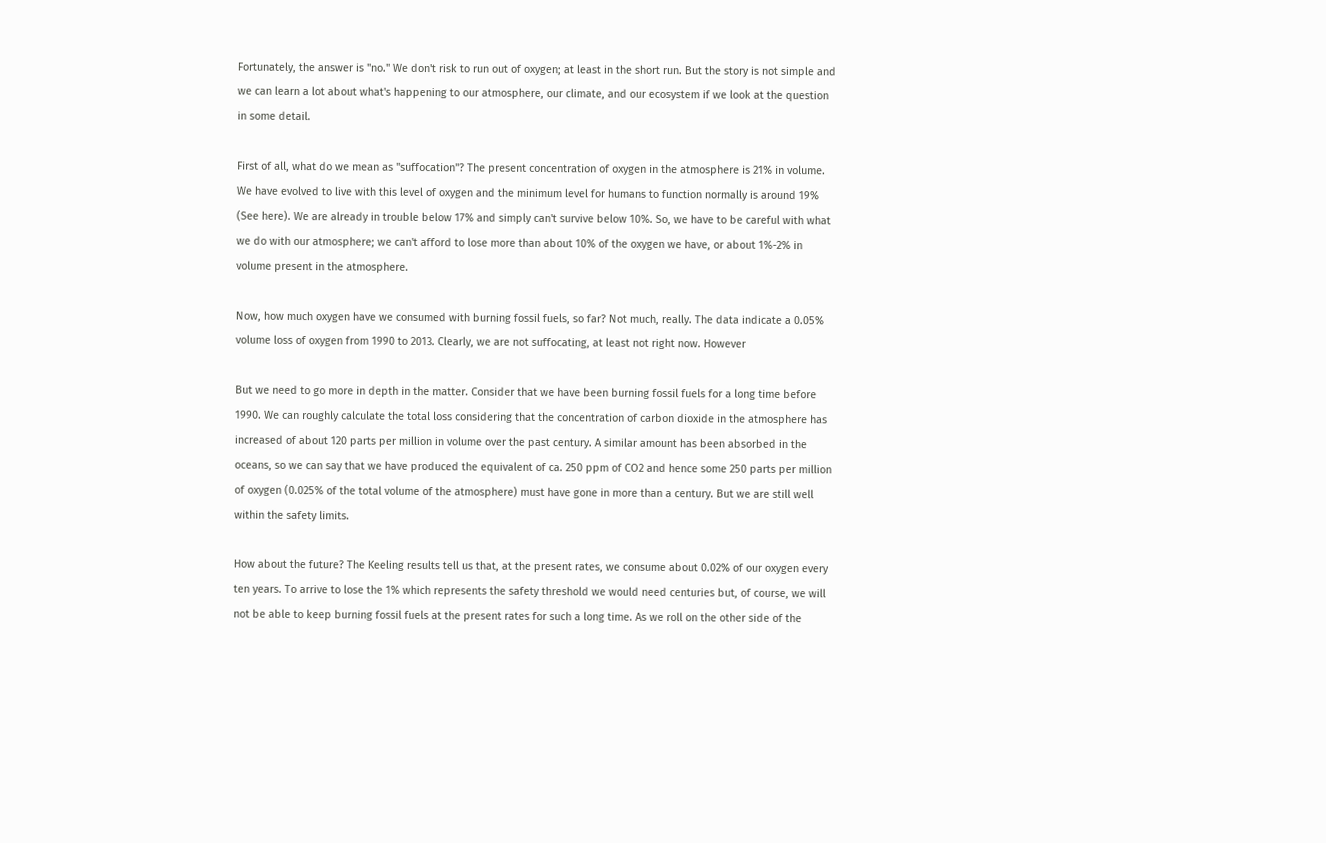Fortunately, the answer is "no." We don't risk to run out of oxygen; at least in the short run. But the story is not simple and we can learn a lot about what's happening to our atmosphere, our climate, and our ecosystem if we look at the question in some detail.

First of all, what do we mean as "suffocation"? The present concentration of oxygen in the atmosphere is 21% in volume. We have evolved to live with this level of oxygen and the minimum level for humans to function normally is around 19% (See here). We are already in trouble below 17% and simply can't survive below 10%. So, we have to be careful with what we do with our atmosphere; we can't afford to lose more than about 10% of the oxygen we have, or about 1%-2% in volume present in the atmosphere.

Now, how much oxygen have we consumed with burning fossil fuels, so far? Not much, really. The data indicate a 0.05% volume loss of oxygen from 1990 to 2013. Clearly, we are not suffocating, at least not right now. However

But we need to go more in depth in the matter. Consider that we have been burning fossil fuels for a long time before 1990. We can roughly calculate the total loss considering that the concentration of carbon dioxide in the atmosphere has increased of about 120 parts per million in volume over the past century. A similar amount has been absorbed in the oceans, so we can say that we have produced the equivalent of ca. 250 ppm of CO2 and hence some 250 parts per million of oxygen (0.025% of the total volume of the atmosphere) must have gone in more than a century. But we are still well within the safety limits.

How about the future? The Keeling results tell us that, at the present rates, we consume about 0.02% of our oxygen every ten years. To arrive to lose the 1% which represents the safety threshold we would need centuries but, of course, we will not be able to keep burning fossil fuels at the present rates for such a long time. As we roll on the other side of the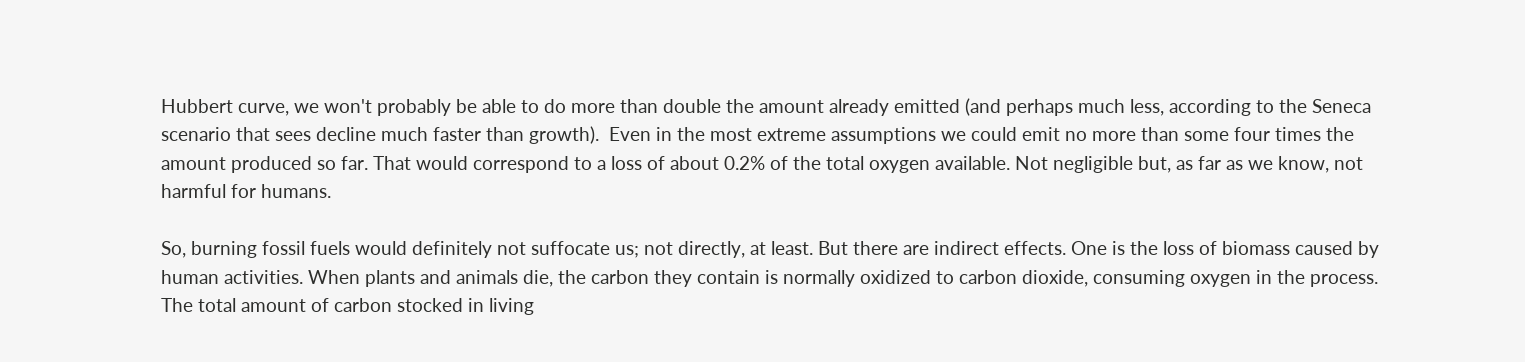Hubbert curve, we won't probably be able to do more than double the amount already emitted (and perhaps much less, according to the Seneca scenario that sees decline much faster than growth).  Even in the most extreme assumptions we could emit no more than some four times the amount produced so far. That would correspond to a loss of about 0.2% of the total oxygen available. Not negligible but, as far as we know, not harmful for humans.

So, burning fossil fuels would definitely not suffocate us; not directly, at least. But there are indirect effects. One is the loss of biomass caused by human activities. When plants and animals die, the carbon they contain is normally oxidized to carbon dioxide, consuming oxygen in the process. The total amount of carbon stocked in living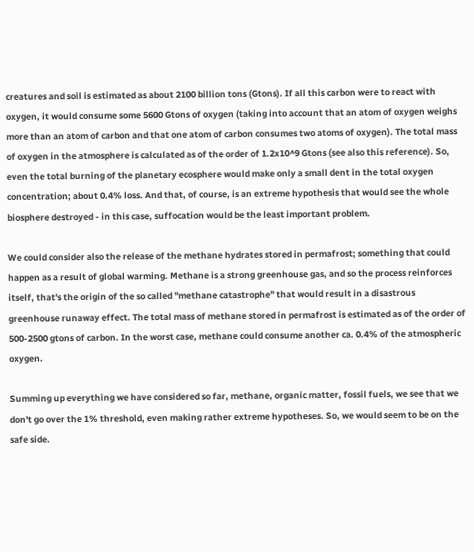creatures and soil is estimated as about 2100 billion tons (Gtons). If all this carbon were to react with oxygen, it would consume some 5600 Gtons of oxygen (taking into account that an atom of oxygen weighs more than an atom of carbon and that one atom of carbon consumes two atoms of oxygen). The total mass of oxygen in the atmosphere is calculated as of the order of 1.2x10^9 Gtons (see also this reference). So, even the total burning of the planetary ecosphere would make only a small dent in the total oxygen concentration; about 0.4% loss. And that, of course, is an extreme hypothesis that would see the whole biosphere destroyed - in this case, suffocation would be the least important problem.

We could consider also the release of the methane hydrates stored in permafrost; something that could happen as a result of global warming. Methane is a strong greenhouse gas, and so the process reinforces itself, that's the origin of the so called "methane catastrophe" that would result in a disastrous greenhouse runaway effect. The total mass of methane stored in permafrost is estimated as of the order of 500-2500 gtons of carbon. In the worst case, methane could consume another ca. 0.4% of the atmospheric oxygen.

Summing up everything we have considered so far, methane, organic matter, fossil fuels, we see that we don't go over the 1% threshold, even making rather extreme hypotheses. So, we would seem to be on the safe side.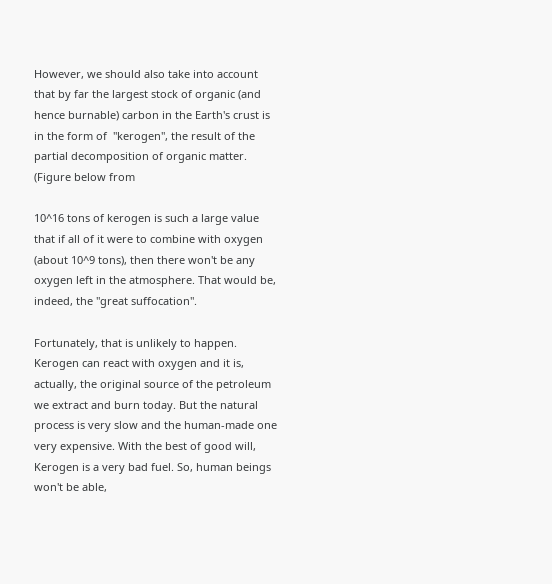However, we should also take into account that by far the largest stock of organic (and hence burnable) carbon in the Earth's crust is in the form of  "kerogen", the result of the partial decomposition of organic matter. (Figure below from

10^16 tons of kerogen is such a large value that if all of it were to combine with oxygen (about 10^9 tons), then there won't be any oxygen left in the atmosphere. That would be, indeed, the "great suffocation".

Fortunately, that is unlikely to happen. Kerogen can react with oxygen and it is, actually, the original source of the petroleum we extract and burn today. But the natural process is very slow and the human-made one very expensive. With the best of good will, Kerogen is a very bad fuel. So, human beings won't be able,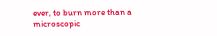ever, to burn more than a microscopic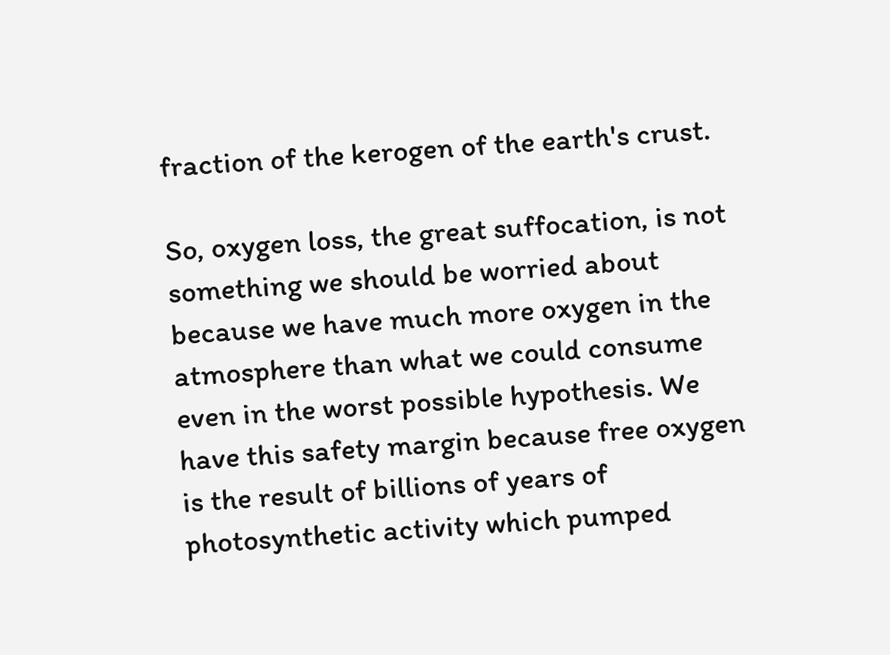fraction of the kerogen of the earth's crust.

So, oxygen loss, the great suffocation, is not something we should be worried about because we have much more oxygen in the atmosphere than what we could consume even in the worst possible hypothesis. We have this safety margin because free oxygen is the result of billions of years of photosynthetic activity which pumped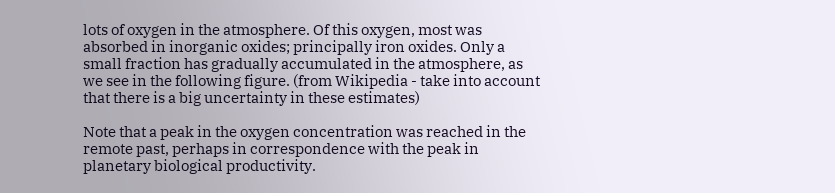lots of oxygen in the atmosphere. Of this oxygen, most was absorbed in inorganic oxides; principally iron oxides. Only a small fraction has gradually accumulated in the atmosphere, as we see in the following figure. (from Wikipedia - take into account that there is a big uncertainty in these estimates)

Note that a peak in the oxygen concentration was reached in the remote past, perhaps in correspondence with the peak in planetary biological productivity.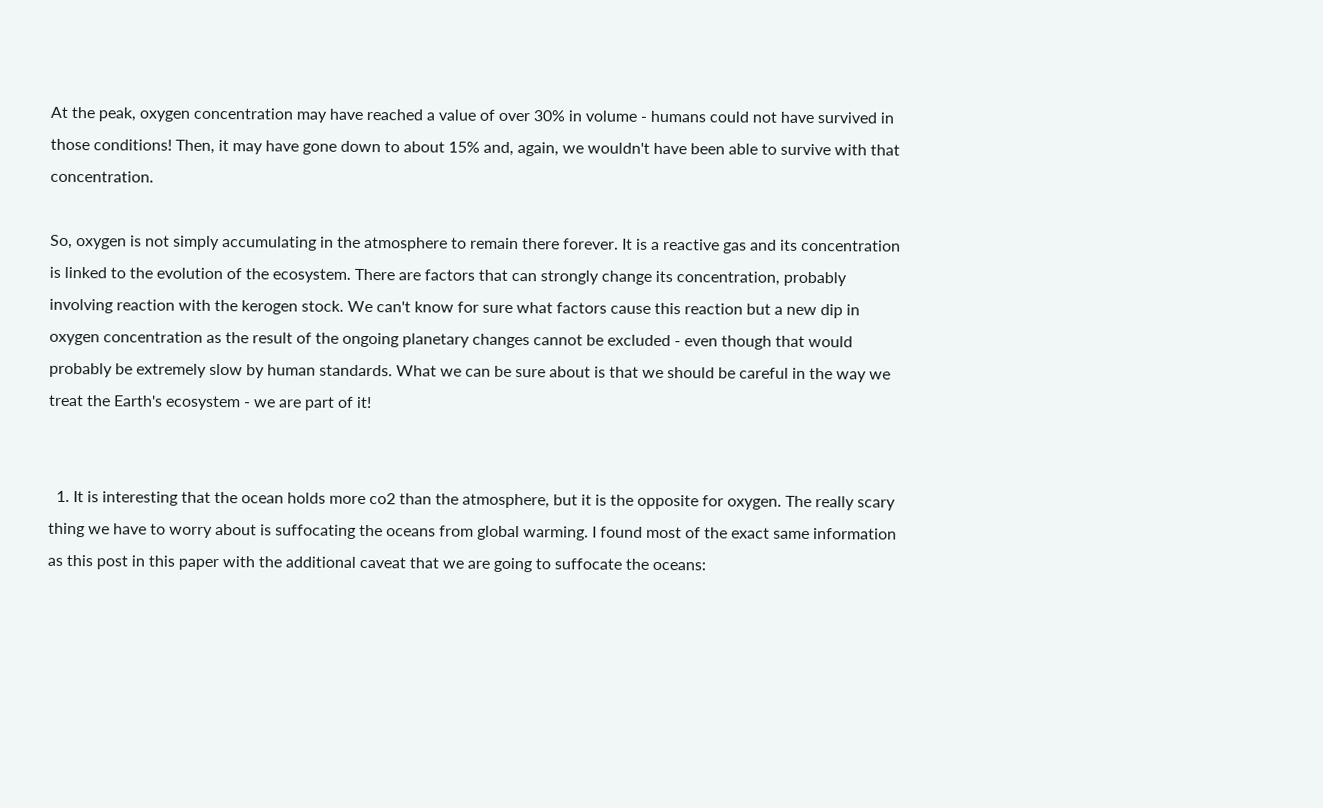At the peak, oxygen concentration may have reached a value of over 30% in volume - humans could not have survived in those conditions! Then, it may have gone down to about 15% and, again, we wouldn't have been able to survive with that concentration.

So, oxygen is not simply accumulating in the atmosphere to remain there forever. It is a reactive gas and its concentration is linked to the evolution of the ecosystem. There are factors that can strongly change its concentration, probably involving reaction with the kerogen stock. We can't know for sure what factors cause this reaction but a new dip in oxygen concentration as the result of the ongoing planetary changes cannot be excluded - even though that would probably be extremely slow by human standards. What we can be sure about is that we should be careful in the way we treat the Earth's ecosystem - we are part of it!


  1. It is interesting that the ocean holds more co2 than the atmosphere, but it is the opposite for oxygen. The really scary thing we have to worry about is suffocating the oceans from global warming. I found most of the exact same information as this post in this paper with the additional caveat that we are going to suffocate the oceans: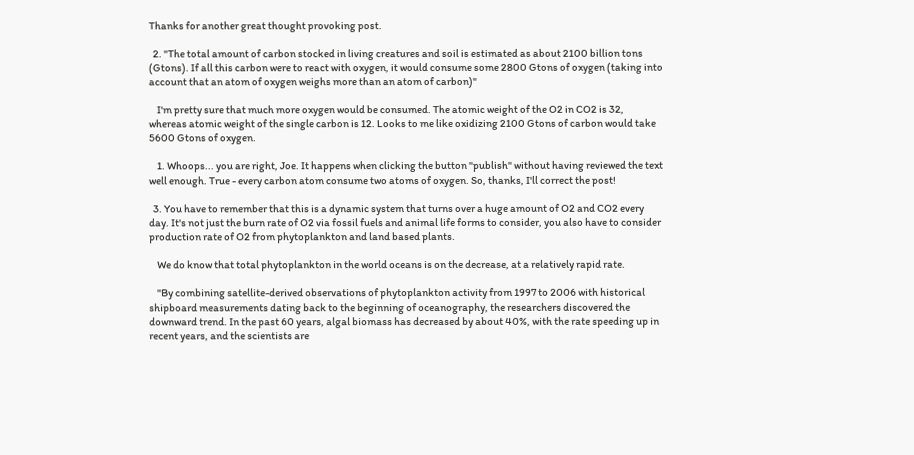Thanks for another great thought provoking post.

  2. "The total amount of carbon stocked in living creatures and soil is estimated as about 2100 billion tons (Gtons). If all this carbon were to react with oxygen, it would consume some 2800 Gtons of oxygen (taking into account that an atom of oxygen weighs more than an atom of carbon)"

    I'm pretty sure that much more oxygen would be consumed. The atomic weight of the O2 in CO2 is 32, whereas atomic weight of the single carbon is 12. Looks to me like oxidizing 2100 Gtons of carbon would take 5600 Gtons of oxygen.

    1. Whoops... you are right, Joe. It happens when clicking the button "publish" without having reviewed the text well enough. True - every carbon atom consume two atoms of oxygen. So, thanks, I'll correct the post!

  3. You have to remember that this is a dynamic system that turns over a huge amount of O2 and CO2 every day. It's not just the burn rate of O2 via fossil fuels and animal life forms to consider, you also have to consider production rate of O2 from phytoplankton and land based plants.

    We do know that total phytoplankton in the world oceans is on the decrease, at a relatively rapid rate.

    "By combining satellite-derived observations of phytoplankton activity from 1997 to 2006 with historical shipboard measurements dating back to the beginning of oceanography, the researchers discovered the downward trend. In the past 60 years, algal biomass has decreased by about 40%, with the rate speeding up in recent years, and the scientists are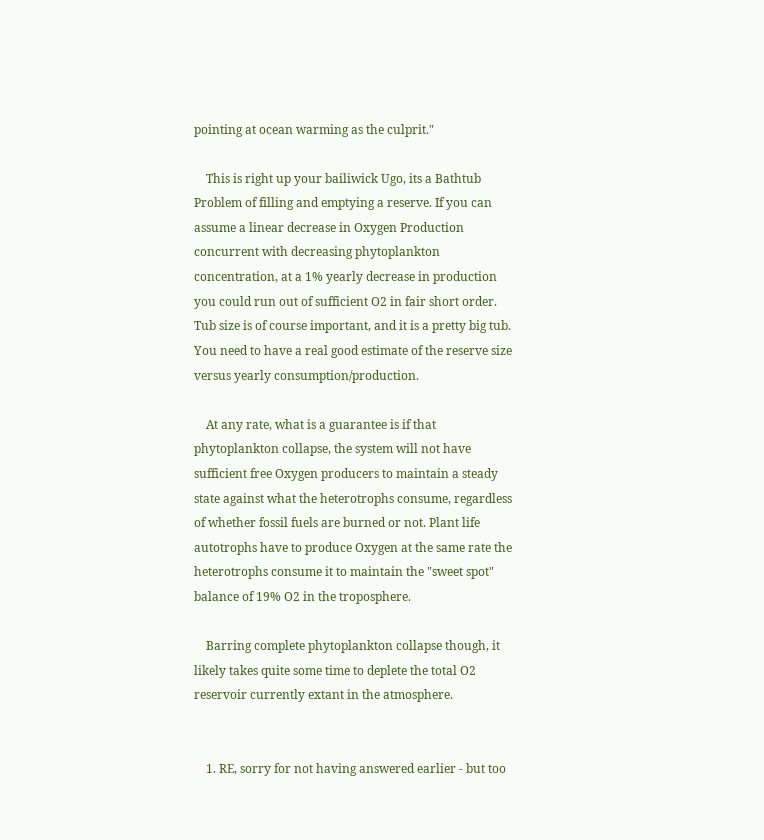pointing at ocean warming as the culprit."

    This is right up your bailiwick Ugo, its a Bathtub Problem of filling and emptying a reserve. If you can assume a linear decrease in Oxygen Production concurrent with decreasing phytoplankton concentration, at a 1% yearly decrease in production you could run out of sufficient O2 in fair short order. Tub size is of course important, and it is a pretty big tub. You need to have a real good estimate of the reserve size versus yearly consumption/production.

    At any rate, what is a guarantee is if that phytoplankton collapse, the system will not have sufficient free Oxygen producers to maintain a steady state against what the heterotrophs consume, regardless of whether fossil fuels are burned or not. Plant life autotrophs have to produce Oxygen at the same rate the heterotrophs consume it to maintain the "sweet spot" balance of 19% O2 in the troposphere.

    Barring complete phytoplankton collapse though, it likely takes quite some time to deplete the total O2 reservoir currently extant in the atmosphere.


    1. RE, sorry for not having answered earlier - but too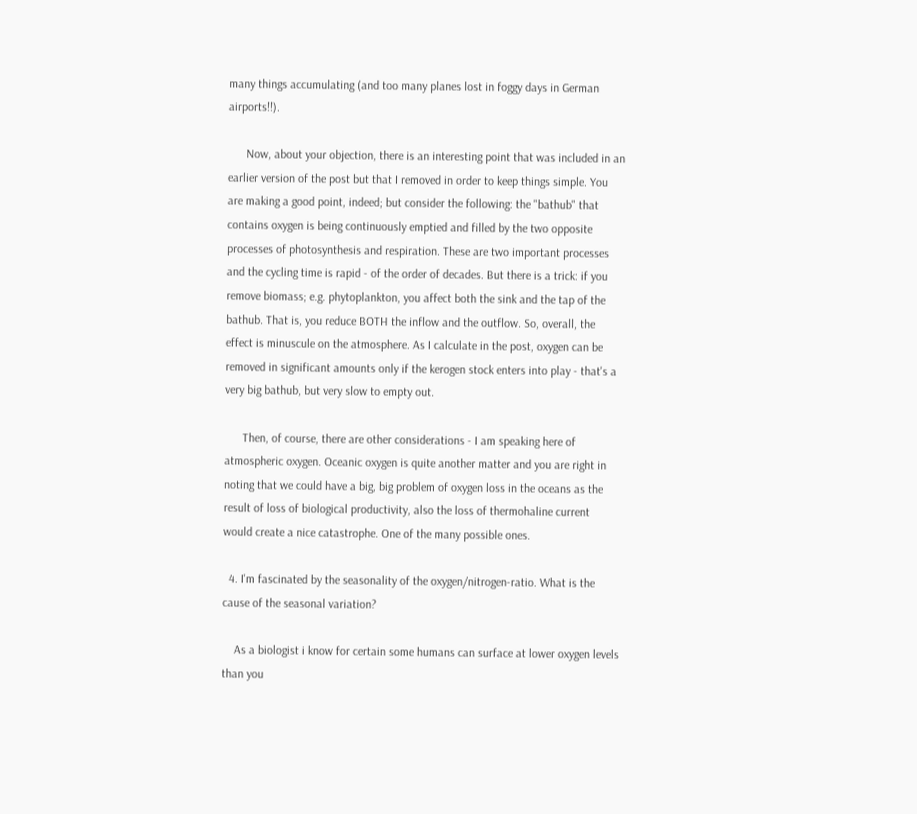many things accumulating (and too many planes lost in foggy days in German airports!!).

      Now, about your objection, there is an interesting point that was included in an earlier version of the post but that I removed in order to keep things simple. You are making a good point, indeed; but consider the following: the "bathub" that contains oxygen is being continuously emptied and filled by the two opposite processes of photosynthesis and respiration. These are two important processes and the cycling time is rapid - of the order of decades. But there is a trick: if you remove biomass; e.g. phytoplankton, you affect both the sink and the tap of the bathub. That is, you reduce BOTH the inflow and the outflow. So, overall, the effect is minuscule on the atmosphere. As I calculate in the post, oxygen can be removed in significant amounts only if the kerogen stock enters into play - that's a very big bathub, but very slow to empty out.

      Then, of course, there are other considerations - I am speaking here of atmospheric oxygen. Oceanic oxygen is quite another matter and you are right in noting that we could have a big, big problem of oxygen loss in the oceans as the result of loss of biological productivity, also the loss of thermohaline current would create a nice catastrophe. One of the many possible ones.

  4. I'm fascinated by the seasonality of the oxygen/nitrogen-ratio. What is the cause of the seasonal variation?

    As a biologist i know for certain some humans can surface at lower oxygen levels than you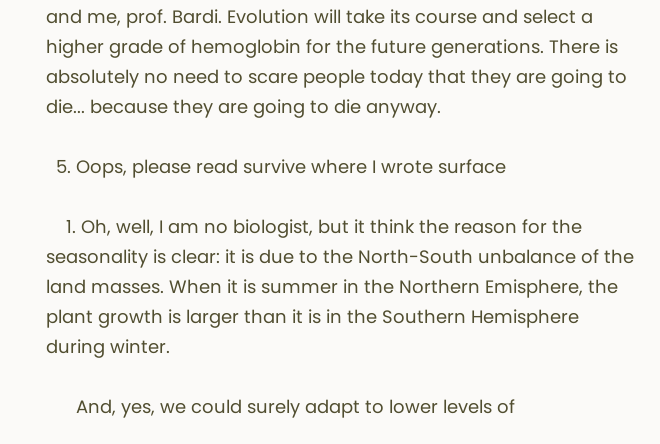and me, prof. Bardi. Evolution will take its course and select a higher grade of hemoglobin for the future generations. There is absolutely no need to scare people today that they are going to die... because they are going to die anyway.

  5. Oops, please read survive where I wrote surface

    1. Oh, well, I am no biologist, but it think the reason for the seasonality is clear: it is due to the North-South unbalance of the land masses. When it is summer in the Northern Emisphere, the plant growth is larger than it is in the Southern Hemisphere during winter.

      And, yes, we could surely adapt to lower levels of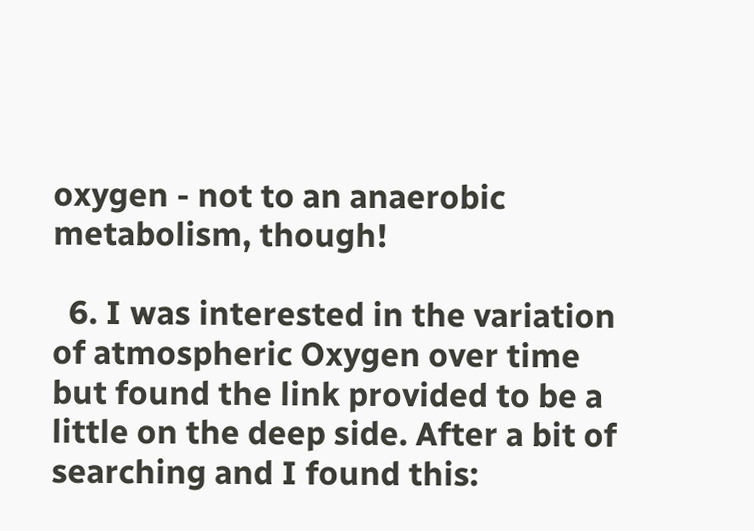oxygen - not to an anaerobic metabolism, though!

  6. I was interested in the variation of atmospheric Oxygen over time but found the link provided to be a little on the deep side. After a bit of searching and I found this: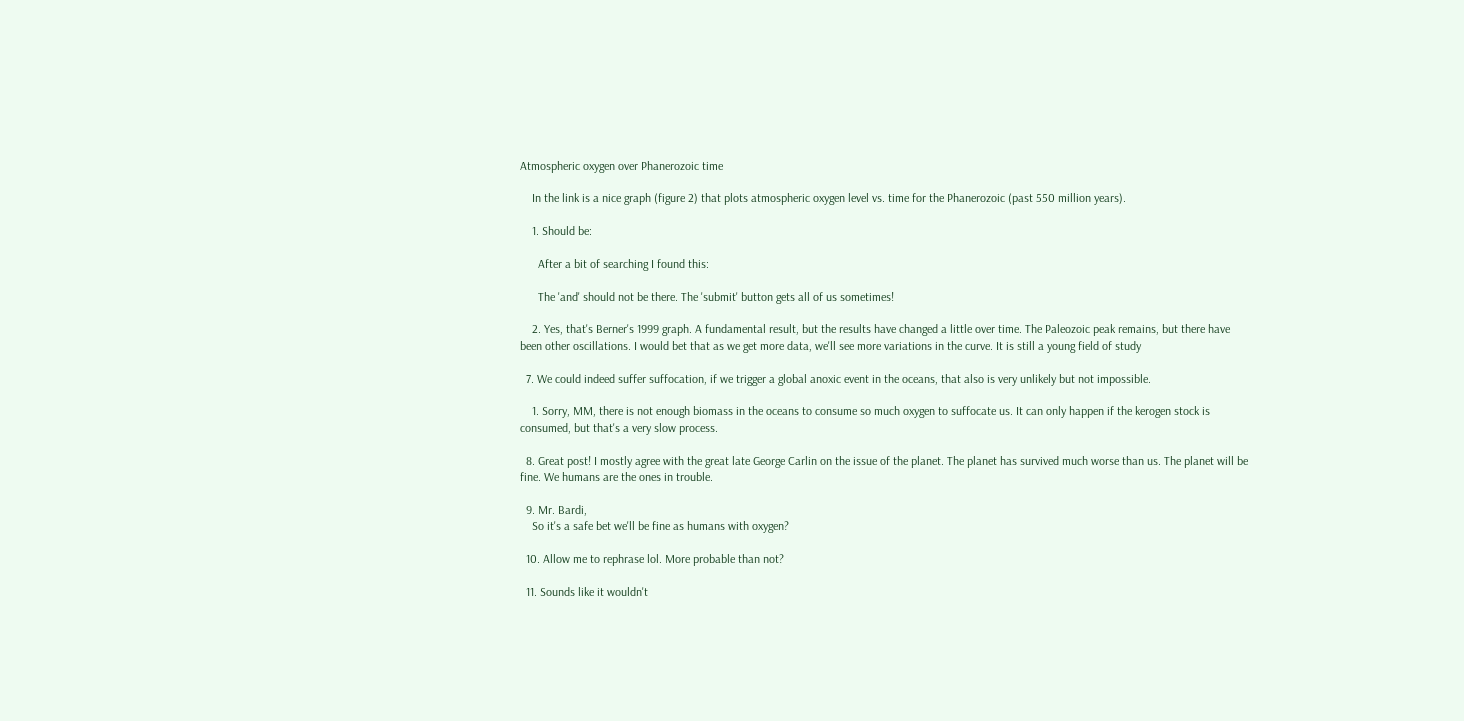Atmospheric oxygen over Phanerozoic time

    In the link is a nice graph (figure 2) that plots atmospheric oxygen level vs. time for the Phanerozoic (past 550 million years).

    1. Should be:

      After a bit of searching I found this:

      The 'and' should not be there. The 'submit' button gets all of us sometimes!

    2. Yes, that's Berner's 1999 graph. A fundamental result, but the results have changed a little over time. The Paleozoic peak remains, but there have been other oscillations. I would bet that as we get more data, we'll see more variations in the curve. It is still a young field of study

  7. We could indeed suffer suffocation, if we trigger a global anoxic event in the oceans, that also is very unlikely but not impossible.

    1. Sorry, MM, there is not enough biomass in the oceans to consume so much oxygen to suffocate us. It can only happen if the kerogen stock is consumed, but that's a very slow process.

  8. Great post! I mostly agree with the great late George Carlin on the issue of the planet. The planet has survived much worse than us. The planet will be fine. We humans are the ones in trouble.

  9. Mr. Bardi,
    So it's a safe bet we'll be fine as humans with oxygen?

  10. Allow me to rephrase lol. More probable than not?

  11. Sounds like it wouldn't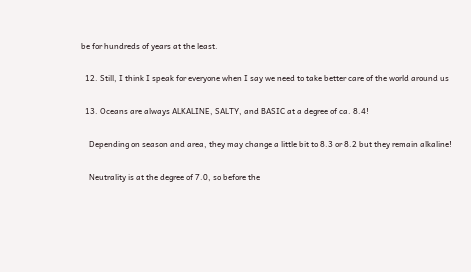be for hundreds of years at the least.

  12. Still, I think I speak for everyone when I say we need to take better care of the world around us

  13. Oceans are always ALKALINE, SALTY, and BASIC at a degree of ca. 8.4!

    Depending on season and area, they may change a little bit to 8.3 or 8.2 but they remain alkaline!

    Neutrality is at the degree of 7.0, so before the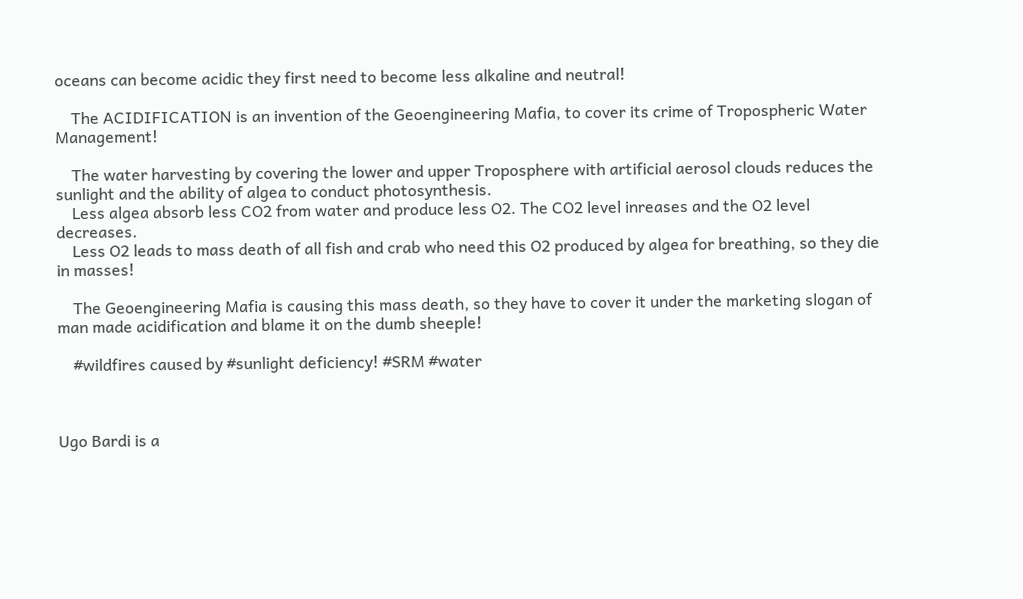oceans can become acidic they first need to become less alkaline and neutral!

    The ACIDIFICATION is an invention of the Geoengineering Mafia, to cover its crime of Tropospheric Water Management!

    The water harvesting by covering the lower and upper Troposphere with artificial aerosol clouds reduces the sunlight and the ability of algea to conduct photosynthesis.
    Less algea absorb less CO2 from water and produce less O2. The CO2 level inreases and the O2 level decreases.
    Less O2 leads to mass death of all fish and crab who need this O2 produced by algea for breathing, so they die in masses!

    The Geoengineering Mafia is causing this mass death, so they have to cover it under the marketing slogan of man made acidification and blame it on the dumb sheeple!

    #wildfires caused by #sunlight deficiency! #SRM #water



Ugo Bardi is a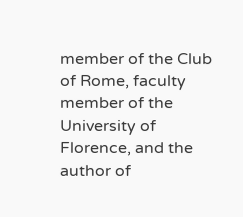member of the Club of Rome, faculty member of the University of Florence, and the author of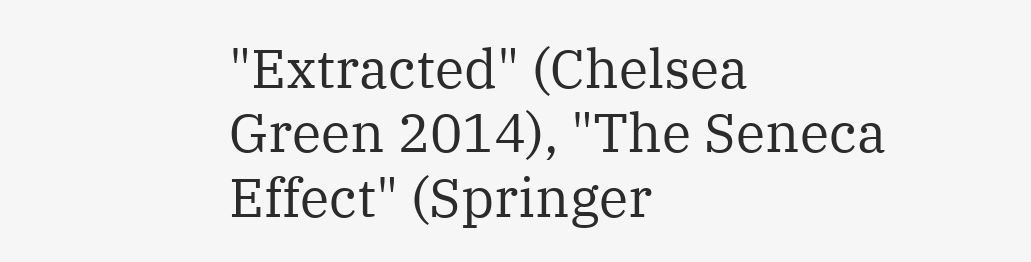"Extracted" (Chelsea Green 2014), "The Seneca Effect" (Springer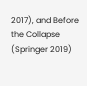2017), and Before the Collapse (Springer 2019)